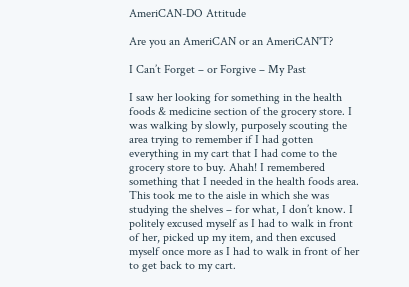AmeriCAN-DO Attitude

Are you an AmeriCAN or an AmeriCAN'T?

I Can’t Forget – or Forgive – My Past

I saw her looking for something in the health foods & medicine section of the grocery store. I was walking by slowly, purposely scouting the area trying to remember if I had gotten everything in my cart that I had come to the grocery store to buy. Ahah! I remembered something that I needed in the health foods area. This took me to the aisle in which she was studying the shelves – for what, I don’t know. I politely excused myself as I had to walk in front of her, picked up my item, and then excused myself once more as I had to walk in front of her to get back to my cart.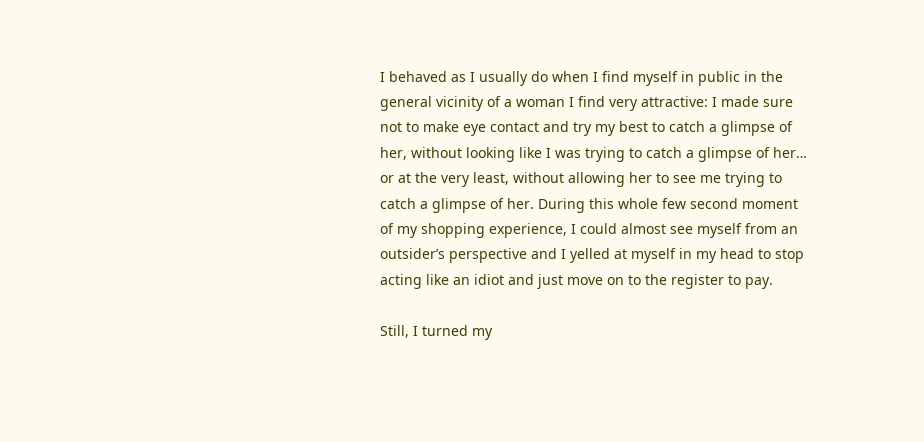I behaved as I usually do when I find myself in public in the general vicinity of a woman I find very attractive: I made sure not to make eye contact and try my best to catch a glimpse of her, without looking like I was trying to catch a glimpse of her… or at the very least, without allowing her to see me trying to catch a glimpse of her. During this whole few second moment of my shopping experience, I could almost see myself from an outsider’s perspective and I yelled at myself in my head to stop acting like an idiot and just move on to the register to pay.

Still, I turned my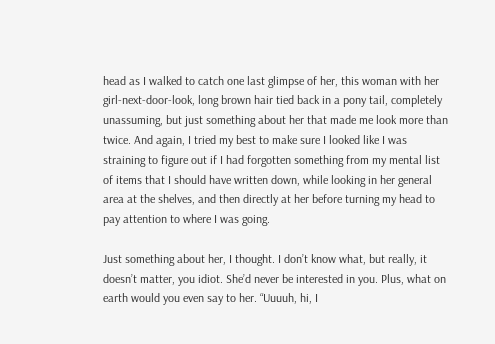head as I walked to catch one last glimpse of her, this woman with her girl-next-door-look, long brown hair tied back in a pony tail, completely unassuming, but just something about her that made me look more than twice. And again, I tried my best to make sure I looked like I was straining to figure out if I had forgotten something from my mental list of items that I should have written down, while looking in her general area at the shelves, and then directly at her before turning my head to pay attention to where I was going.

Just something about her, I thought. I don’t know what, but really, it doesn’t matter, you idiot. She’d never be interested in you. Plus, what on earth would you even say to her. “Uuuuh, hi, I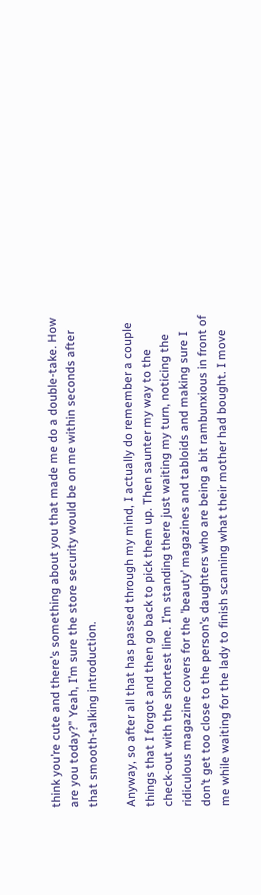think you’re cute and there’s something about you that made me do a double-take. How are you today?” Yeah, I’m sure the store security would be on me within seconds after that smooth-talking introduction.

Anyway, so after all that has passed through my mind, I actually do remember a couple things that I forgot and then go back to pick them up. Then saunter my way to the check-out with the shortest line. I’m standing there just waiting my turn, noticing the ridiculous magazine covers for the ’beauty’ magazines and tabloids and making sure I don’t get too close to the person’s daughters who are being a bit rambunxious in front of me while waiting for the lady to finish scanning what their mother had bought. I move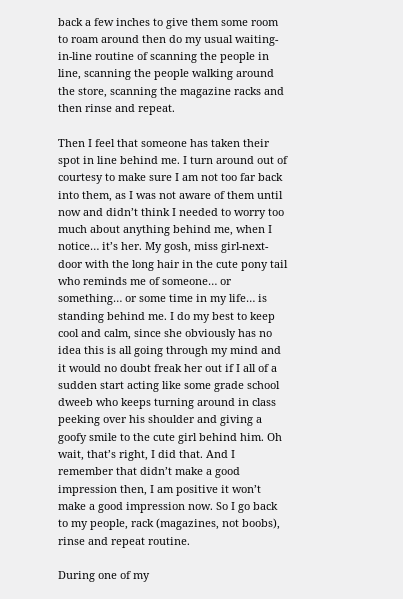back a few inches to give them some room to roam around then do my usual waiting-in-line routine of scanning the people in line, scanning the people walking around the store, scanning the magazine racks and then rinse and repeat.

Then I feel that someone has taken their spot in line behind me. I turn around out of courtesy to make sure I am not too far back into them, as I was not aware of them until now and didn’t think I needed to worry too much about anything behind me, when I notice… it’s her. My gosh, miss girl-next-door with the long hair in the cute pony tail who reminds me of someone… or something… or some time in my life… is standing behind me. I do my best to keep cool and calm, since she obviously has no idea this is all going through my mind and it would no doubt freak her out if I all of a sudden start acting like some grade school dweeb who keeps turning around in class peeking over his shoulder and giving a goofy smile to the cute girl behind him. Oh wait, that’s right, I did that. And I remember that didn’t make a good impression then, I am positive it won’t make a good impression now. So I go back to my people, rack (magazines, not boobs), rinse and repeat routine.

During one of my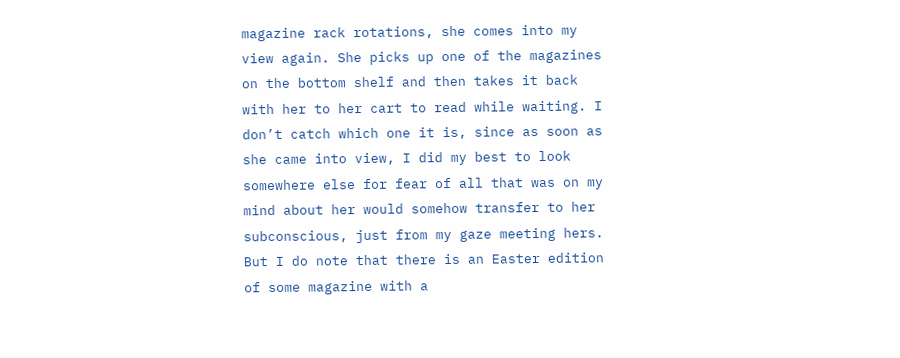magazine rack rotations, she comes into my view again. She picks up one of the magazines on the bottom shelf and then takes it back with her to her cart to read while waiting. I don’t catch which one it is, since as soon as she came into view, I did my best to look somewhere else for fear of all that was on my mind about her would somehow transfer to her subconscious, just from my gaze meeting hers. But I do note that there is an Easter edition of some magazine with a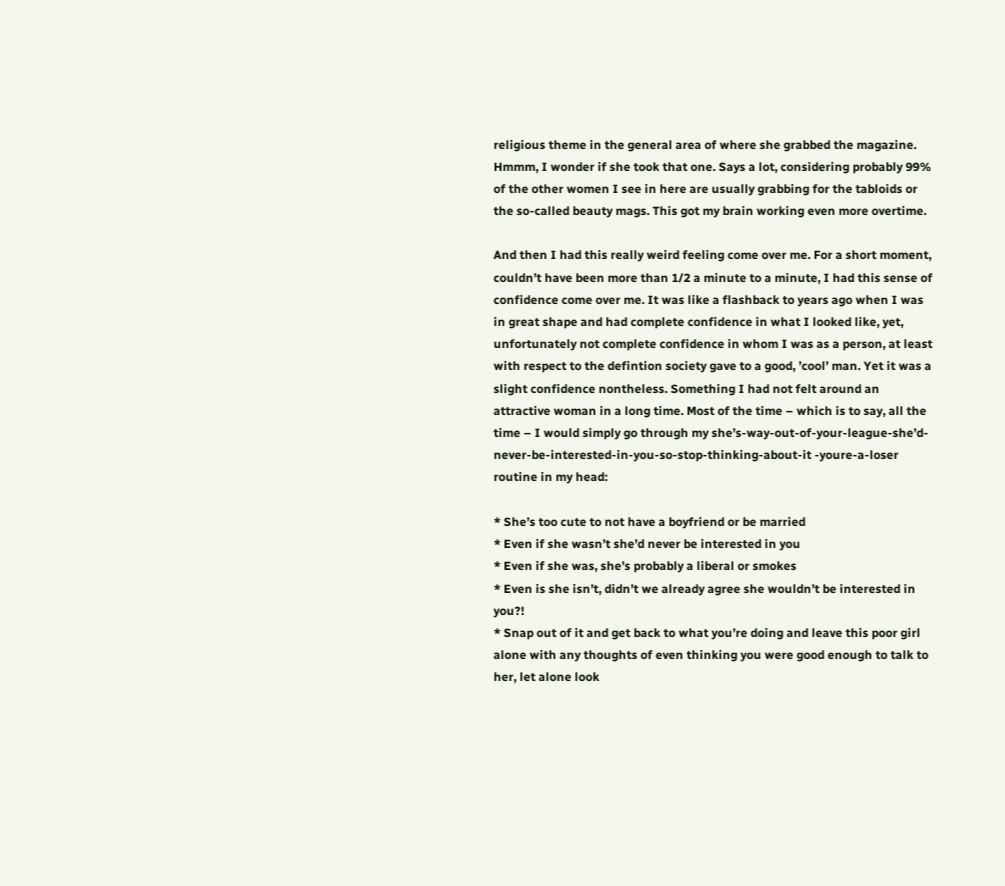religious theme in the general area of where she grabbed the magazine. Hmmm, I wonder if she took that one. Says a lot, considering probably 99% of the other women I see in here are usually grabbing for the tabloids or the so-called beauty mags. This got my brain working even more overtime.

And then I had this really weird feeling come over me. For a short moment, couldn’t have been more than 1/2 a minute to a minute, I had this sense of confidence come over me. It was like a flashback to years ago when I was in great shape and had complete confidence in what I looked like, yet, unfortunately not complete confidence in whom I was as a person, at least with respect to the defintion society gave to a good, ’cool’ man. Yet it was a slight confidence nontheless. Something I had not felt around an attractive woman in a long time. Most of the time – which is to say, all the time – I would simply go through my she’s-way-out-of-your-league-she’d-never-be-interested-in-you-so-stop-thinking-about-it -youre-a-loser routine in my head:

* She’s too cute to not have a boyfriend or be married
* Even if she wasn’t she’d never be interested in you
* Even if she was, she’s probably a liberal or smokes
* Even is she isn’t, didn’t we already agree she wouldn’t be interested in you?!
* Snap out of it and get back to what you’re doing and leave this poor girl alone with any thoughts of even thinking you were good enough to talk to her, let alone look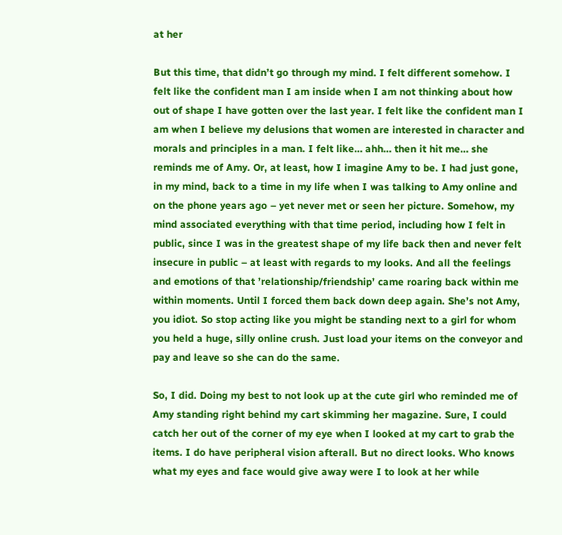at her

But this time, that didn’t go through my mind. I felt different somehow. I felt like the confident man I am inside when I am not thinking about how out of shape I have gotten over the last year. I felt like the confident man I am when I believe my delusions that women are interested in character and morals and principles in a man. I felt like… ahh… then it hit me… she reminds me of Amy. Or, at least, how I imagine Amy to be. I had just gone, in my mind, back to a time in my life when I was talking to Amy online and on the phone years ago – yet never met or seen her picture. Somehow, my mind associated everything with that time period, including how I felt in public, since I was in the greatest shape of my life back then and never felt insecure in public – at least with regards to my looks. And all the feelings and emotions of that ’relationship/friendship’ came roaring back within me within moments. Until I forced them back down deep again. She’s not Amy, you idiot. So stop acting like you might be standing next to a girl for whom you held a huge, silly online crush. Just load your items on the conveyor and pay and leave so she can do the same.

So, I did. Doing my best to not look up at the cute girl who reminded me of Amy standing right behind my cart skimming her magazine. Sure, I could catch her out of the corner of my eye when I looked at my cart to grab the items. I do have peripheral vision afterall. But no direct looks. Who knows what my eyes and face would give away were I to look at her while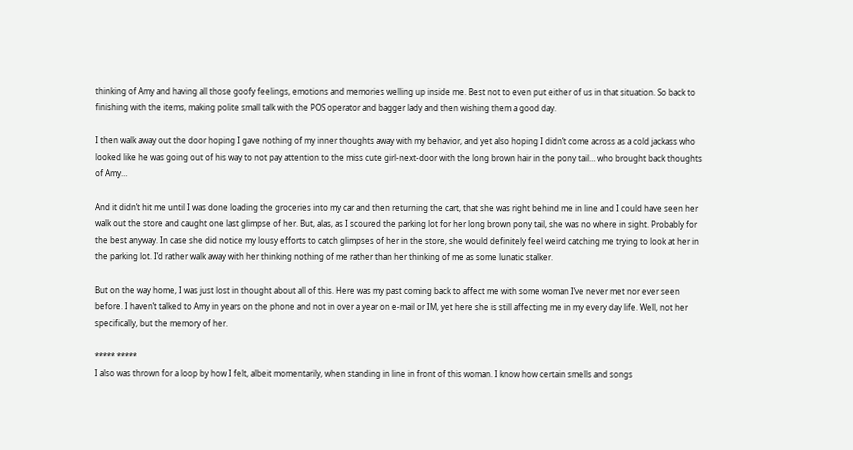thinking of Amy and having all those goofy feelings, emotions and memories welling up inside me. Best not to even put either of us in that situation. So back to finishing with the items, making polite small talk with the POS operator and bagger lady and then wishing them a good day.

I then walk away out the door hoping I gave nothing of my inner thoughts away with my behavior, and yet also hoping I didn’t come across as a cold jackass who looked like he was going out of his way to not pay attention to the miss cute girl-next-door with the long brown hair in the pony tail… who brought back thoughts of Amy…

And it didn’t hit me until I was done loading the groceries into my car and then returning the cart, that she was right behind me in line and I could have seen her walk out the store and caught one last glimpse of her. But, alas, as I scoured the parking lot for her long brown pony tail, she was no where in sight. Probably for the best anyway. In case she did notice my lousy efforts to catch glimpses of her in the store, she would definitely feel weird catching me trying to look at her in the parking lot. I’d rather walk away with her thinking nothing of me rather than her thinking of me as some lunatic stalker.

But on the way home, I was just lost in thought about all of this. Here was my past coming back to affect me with some woman I’ve never met nor ever seen before. I haven’t talked to Amy in years on the phone and not in over a year on e-mail or IM, yet here she is still affecting me in my every day life. Well, not her specifically, but the memory of her.

***** *****
I also was thrown for a loop by how I felt, albeit momentarily, when standing in line in front of this woman. I know how certain smells and songs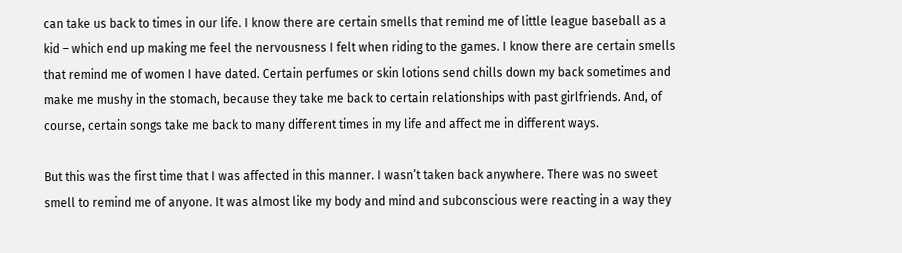can take us back to times in our life. I know there are certain smells that remind me of little league baseball as a kid – which end up making me feel the nervousness I felt when riding to the games. I know there are certain smells that remind me of women I have dated. Certain perfumes or skin lotions send chills down my back sometimes and make me mushy in the stomach, because they take me back to certain relationships with past girlfriends. And, of course, certain songs take me back to many different times in my life and affect me in different ways.

But this was the first time that I was affected in this manner. I wasn’t taken back anywhere. There was no sweet smell to remind me of anyone. It was almost like my body and mind and subconscious were reacting in a way they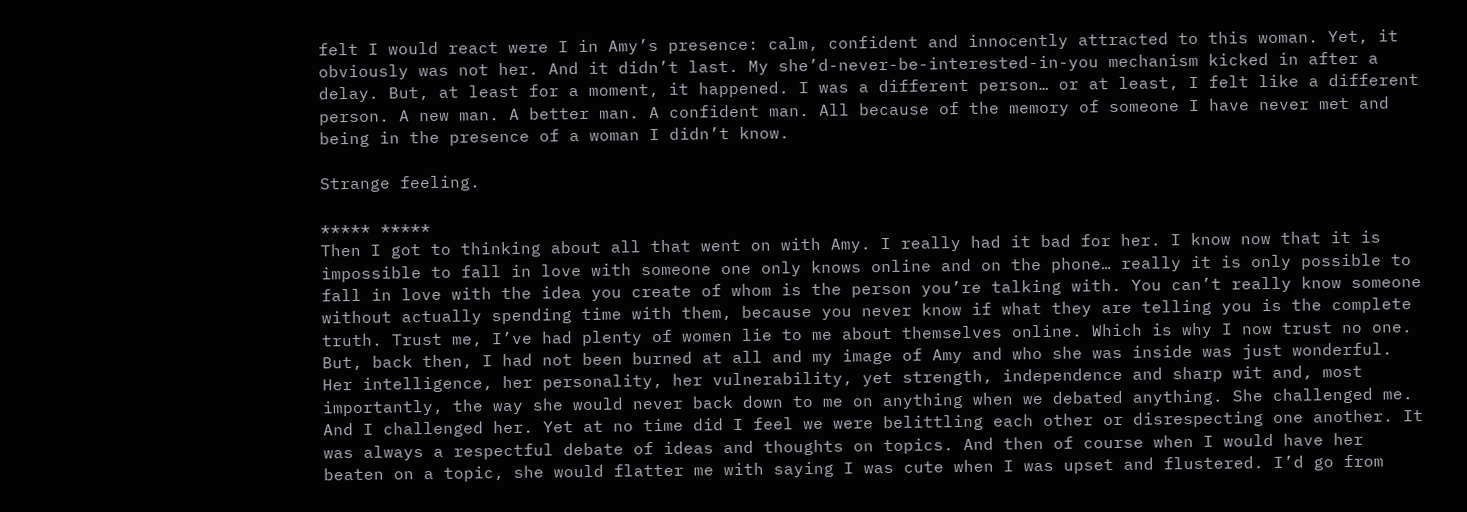felt I would react were I in Amy’s presence: calm, confident and innocently attracted to this woman. Yet, it obviously was not her. And it didn’t last. My she’d-never-be-interested-in-you mechanism kicked in after a delay. But, at least for a moment, it happened. I was a different person… or at least, I felt like a different person. A new man. A better man. A confident man. All because of the memory of someone I have never met and being in the presence of a woman I didn’t know.

Strange feeling.

***** *****
Then I got to thinking about all that went on with Amy. I really had it bad for her. I know now that it is impossible to fall in love with someone one only knows online and on the phone… really it is only possible to fall in love with the idea you create of whom is the person you’re talking with. You can’t really know someone without actually spending time with them, because you never know if what they are telling you is the complete truth. Trust me, I’ve had plenty of women lie to me about themselves online. Which is why I now trust no one. But, back then, I had not been burned at all and my image of Amy and who she was inside was just wonderful. Her intelligence, her personality, her vulnerability, yet strength, independence and sharp wit and, most importantly, the way she would never back down to me on anything when we debated anything. She challenged me. And I challenged her. Yet at no time did I feel we were belittling each other or disrespecting one another. It was always a respectful debate of ideas and thoughts on topics. And then of course when I would have her beaten on a topic, she would flatter me with saying I was cute when I was upset and flustered. I’d go from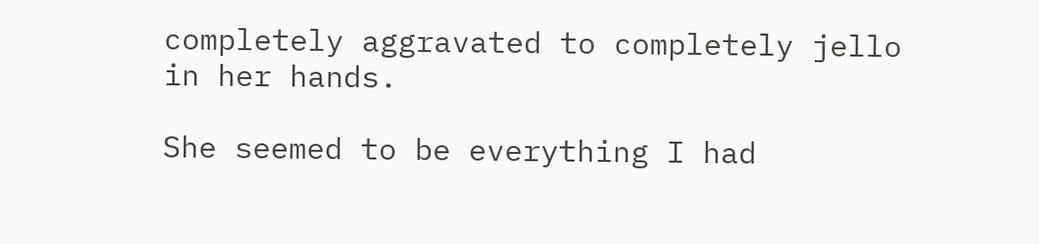completely aggravated to completely jello in her hands.

She seemed to be everything I had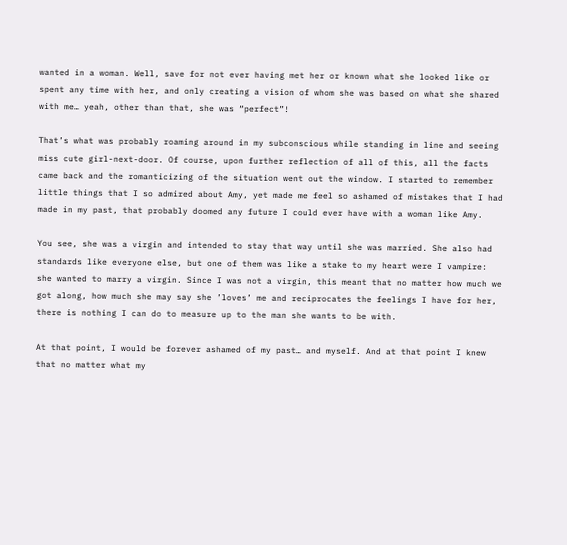wanted in a woman. Well, save for not ever having met her or known what she looked like or spent any time with her, and only creating a vision of whom she was based on what she shared with me… yeah, other than that, she was “perfect”!

That’s what was probably roaming around in my subconscious while standing in line and seeing miss cute girl-next-door. Of course, upon further reflection of all of this, all the facts came back and the romanticizing of the situation went out the window. I started to remember little things that I so admired about Amy, yet made me feel so ashamed of mistakes that I had made in my past, that probably doomed any future I could ever have with a woman like Amy.

You see, she was a virgin and intended to stay that way until she was married. She also had standards like everyone else, but one of them was like a stake to my heart were I vampire: she wanted to marry a virgin. Since I was not a virgin, this meant that no matter how much we got along, how much she may say she ’loves’ me and reciprocates the feelings I have for her, there is nothing I can do to measure up to the man she wants to be with.

At that point, I would be forever ashamed of my past… and myself. And at that point I knew that no matter what my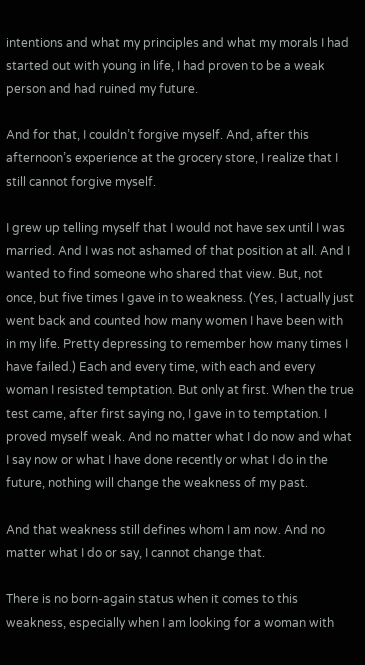intentions and what my principles and what my morals I had started out with young in life, I had proven to be a weak person and had ruined my future.

And for that, I couldn’t forgive myself. And, after this afternoon’s experience at the grocery store, I realize that I still cannot forgive myself.

I grew up telling myself that I would not have sex until I was married. And I was not ashamed of that position at all. And I wanted to find someone who shared that view. But, not once, but five times I gave in to weakness. (Yes, I actually just went back and counted how many women I have been with in my life. Pretty depressing to remember how many times I have failed.) Each and every time, with each and every woman I resisted temptation. But only at first. When the true test came, after first saying no, I gave in to temptation. I proved myself weak. And no matter what I do now and what I say now or what I have done recently or what I do in the future, nothing will change the weakness of my past.

And that weakness still defines whom I am now. And no matter what I do or say, I cannot change that.

There is no born-again status when it comes to this weakness, especially when I am looking for a woman with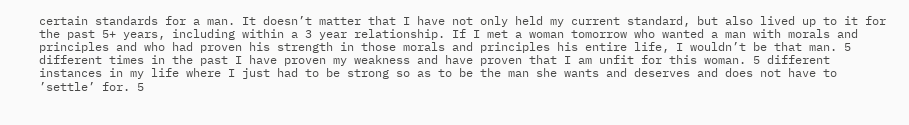certain standards for a man. It doesn’t matter that I have not only held my current standard, but also lived up to it for the past 5+ years, including within a 3 year relationship. If I met a woman tomorrow who wanted a man with morals and principles and who had proven his strength in those morals and principles his entire life, I wouldn’t be that man. 5 different times in the past I have proven my weakness and have proven that I am unfit for this woman. 5 different instances in my life where I just had to be strong so as to be the man she wants and deserves and does not have to ’settle’ for. 5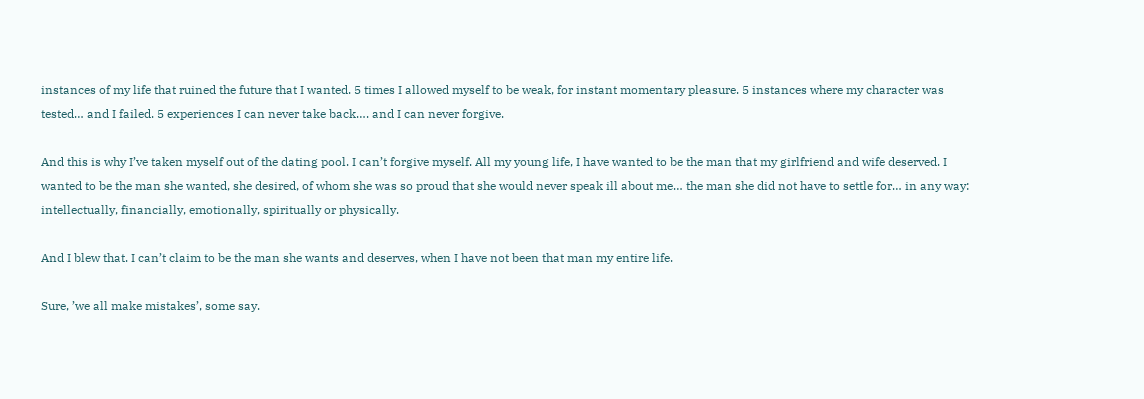instances of my life that ruined the future that I wanted. 5 times I allowed myself to be weak, for instant momentary pleasure. 5 instances where my character was tested… and I failed. 5 experiences I can never take back…. and I can never forgive.

And this is why I’ve taken myself out of the dating pool. I can’t forgive myself. All my young life, I have wanted to be the man that my girlfriend and wife deserved. I wanted to be the man she wanted, she desired, of whom she was so proud that she would never speak ill about me… the man she did not have to settle for… in any way: intellectually, financially, emotionally, spiritually or physically.

And I blew that. I can’t claim to be the man she wants and deserves, when I have not been that man my entire life.

Sure, ’we all make mistakes’, some say.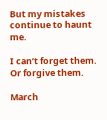But my mistakes continue to haunt me.

I can’t forget them. Or forgive them.

March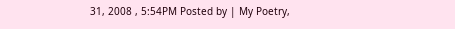31, 2008 , 5:54PM Posted by | My Poetry,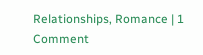Relationships, Romance | 1 Comment